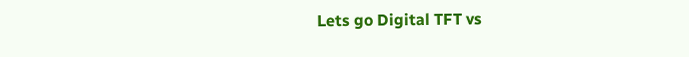Lets go Digital TFT vs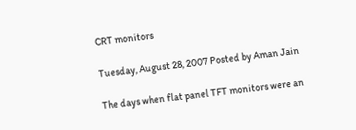CRT monitors

Tuesday, August 28, 2007 Posted by Aman Jain

The days when flat panel TFT monitors were an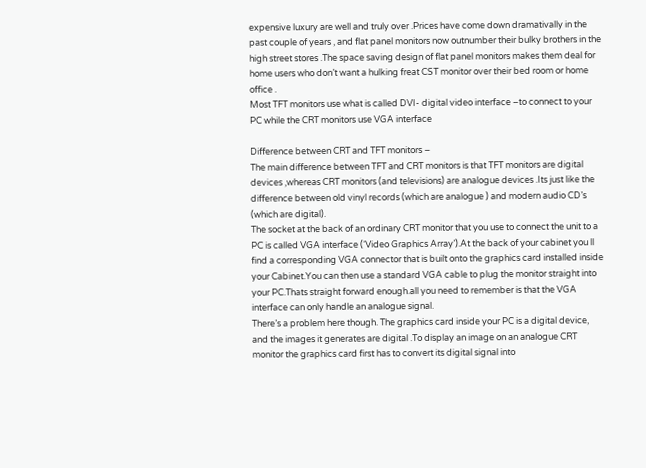expensive luxury are well and truly over .Prices have come down dramativally in the past couple of years , and flat panel monitors now outnumber their bulky brothers in the high street stores .The space saving design of flat panel monitors makes them deal for home users who don’t want a hulking freat CST monitor over their bed room or home office .
Most TFT monitors use what is called DVI- digital video interface –to connect to your PC while the CRT monitors use VGA interface

Difference between CRT and TFT monitors –
The main difference between TFT and CRT monitors is that TFT monitors are digital devices ,whereas CRT monitors (and televisions) are analogue devices .Its just like the difference between old vinyl records (which are analogue ) and modern audio CD’s (which are digital).
The socket at the back of an ordinary CRT monitor that you use to connect the unit to a PC is called VGA interface (‘Video Graphics Array’).At the back of your cabinet you ll find a corresponding VGA connector that is built onto the graphics card installed inside your Cabinet.You can then use a standard VGA cable to plug the monitor straight into your PC.Thats straight forward enough.all you need to remember is that the VGA interface can only handle an analogue signal.
There’s a problem here though. The graphics card inside your PC is a digital device, and the images it generates are digital .To display an image on an analogue CRT monitor the graphics card first has to convert its digital signal into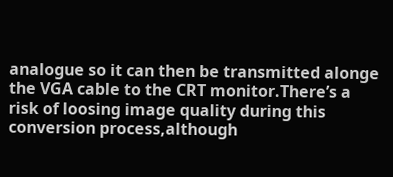analogue so it can then be transmitted alonge the VGA cable to the CRT monitor.There’s a risk of loosing image quality during this conversion process,although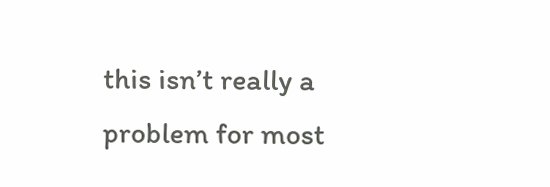this isn’t really a problem for most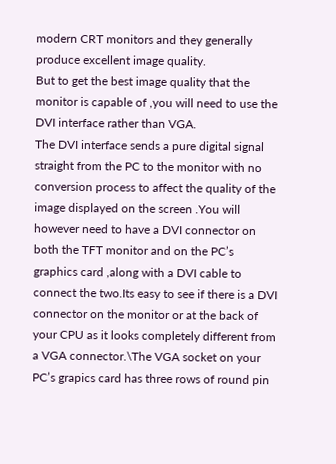modern CRT monitors and they generally produce excellent image quality.
But to get the best image quality that the monitor is capable of ,you will need to use the DVI interface rather than VGA.
The DVI interface sends a pure digital signal straight from the PC to the monitor with no conversion process to affect the quality of the image displayed on the screen .You will however need to have a DVI connector on both the TFT monitor and on the PC’s graphics card ,along with a DVI cable to connect the two.Its easy to see if there is a DVI connector on the monitor or at the back of your CPU as it looks completely different from a VGA connector.\The VGA socket on your PC’s grapics card has three rows of round pin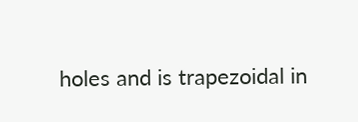holes and is trapezoidal in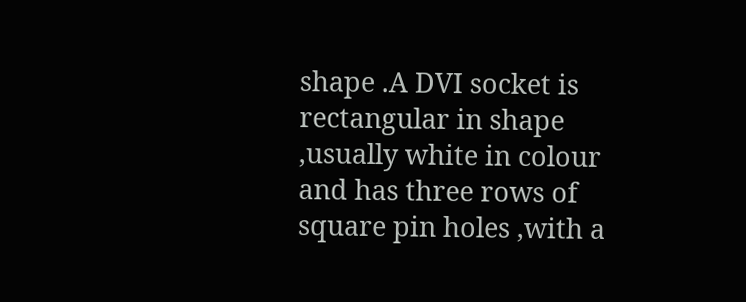shape .A DVI socket is rectangular in shape ,usually white in colour and has three rows of square pin holes ,with a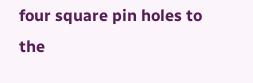four square pin holes to the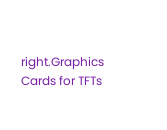right.Graphics Cards for TFTs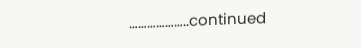………………..continued